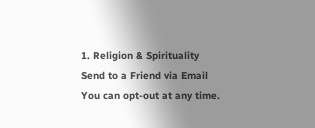1. Religion & Spirituality
Send to a Friend via Email
You can opt-out at any time.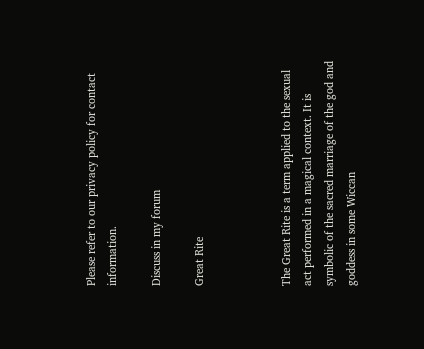Please refer to our privacy policy for contact information.

Discuss in my forum

Great Rite



The Great Rite is a term applied to the sexual act performed in a magical context. It is symbolic of the sacred marriage of the god and goddess in some Wiccan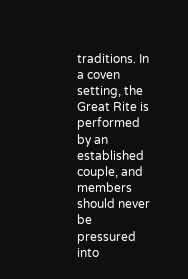traditions. In a coven setting, the Great Rite is performed by an established couple, and members should never be pressured into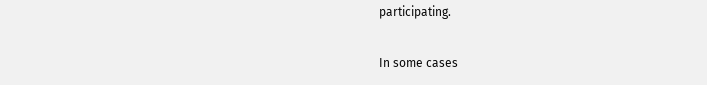participating.

In some cases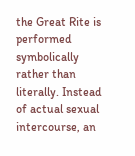the Great Rite is performed symbolically rather than literally. Instead of actual sexual intercourse, an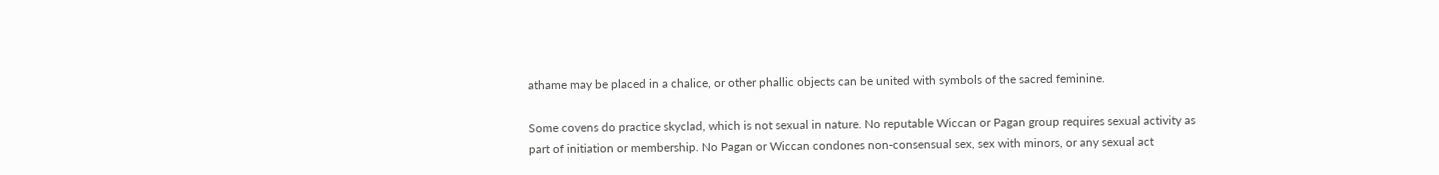athame may be placed in a chalice, or other phallic objects can be united with symbols of the sacred feminine.

Some covens do practice skyclad, which is not sexual in nature. No reputable Wiccan or Pagan group requires sexual activity as part of initiation or membership. No Pagan or Wiccan condones non-consensual sex, sex with minors, or any sexual act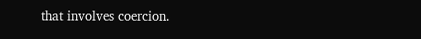that involves coercion.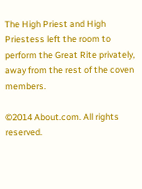The High Priest and High Priestess left the room to perform the Great Rite privately, away from the rest of the coven members.

©2014 About.com. All rights reserved.